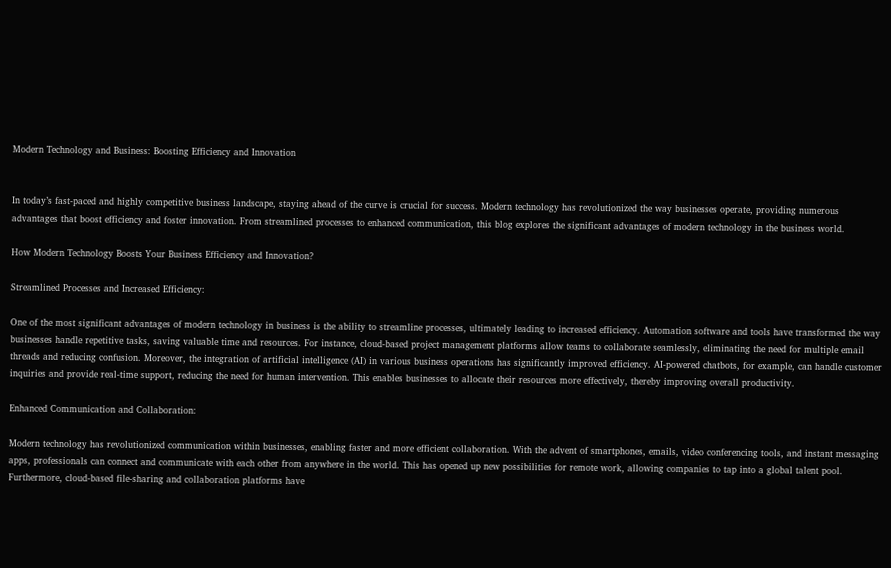Modern Technology and Business: Boosting Efficiency and Innovation


In today’s fast-paced and highly competitive business landscape, staying ahead of the curve is crucial for success. Modern technology has revolutionized the way businesses operate, providing numerous advantages that boost efficiency and foster innovation. From streamlined processes to enhanced communication, this blog explores the significant advantages of modern technology in the business world.

How Modern Technology Boosts Your Business Efficiency and Innovation?

Streamlined Processes and Increased Efficiency:

One of the most significant advantages of modern technology in business is the ability to streamline processes, ultimately leading to increased efficiency. Automation software and tools have transformed the way businesses handle repetitive tasks, saving valuable time and resources. For instance, cloud-based project management platforms allow teams to collaborate seamlessly, eliminating the need for multiple email threads and reducing confusion. Moreover, the integration of artificial intelligence (AI) in various business operations has significantly improved efficiency. AI-powered chatbots, for example, can handle customer inquiries and provide real-time support, reducing the need for human intervention. This enables businesses to allocate their resources more effectively, thereby improving overall productivity.

Enhanced Communication and Collaboration:

Modern technology has revolutionized communication within businesses, enabling faster and more efficient collaboration. With the advent of smartphones, emails, video conferencing tools, and instant messaging apps, professionals can connect and communicate with each other from anywhere in the world. This has opened up new possibilities for remote work, allowing companies to tap into a global talent pool. Furthermore, cloud-based file-sharing and collaboration platforms have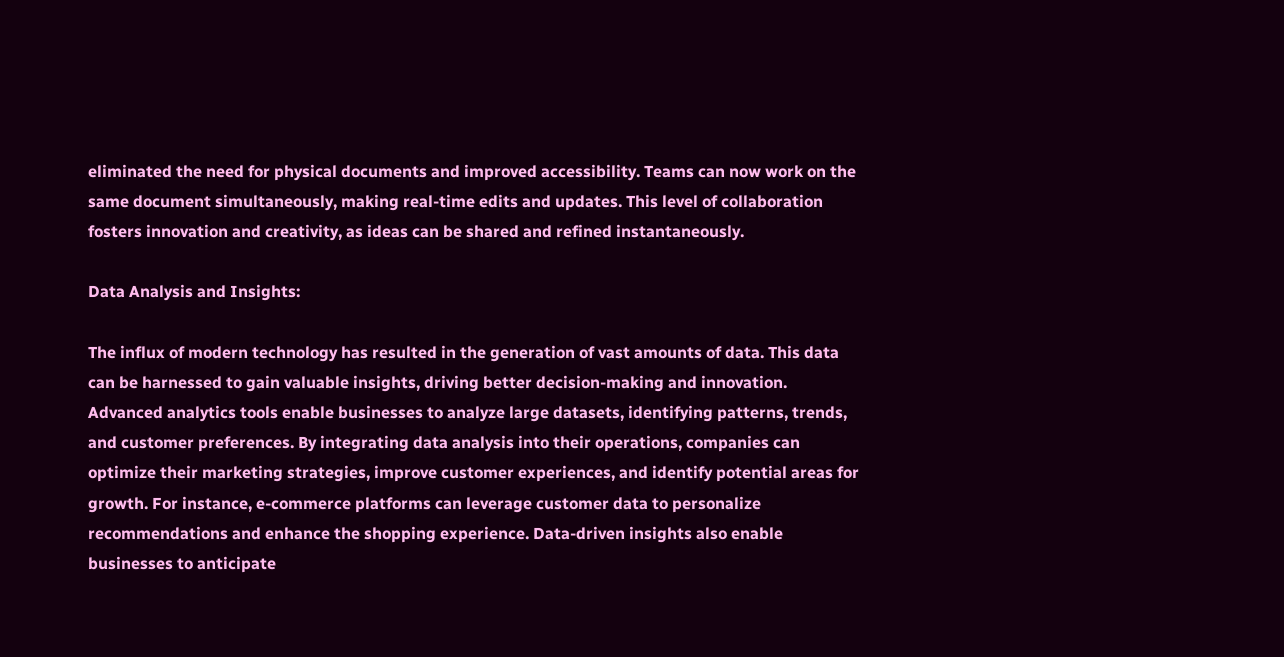eliminated the need for physical documents and improved accessibility. Teams can now work on the same document simultaneously, making real-time edits and updates. This level of collaboration fosters innovation and creativity, as ideas can be shared and refined instantaneously.

Data Analysis and Insights:

The influx of modern technology has resulted in the generation of vast amounts of data. This data can be harnessed to gain valuable insights, driving better decision-making and innovation. Advanced analytics tools enable businesses to analyze large datasets, identifying patterns, trends, and customer preferences. By integrating data analysis into their operations, companies can optimize their marketing strategies, improve customer experiences, and identify potential areas for growth. For instance, e-commerce platforms can leverage customer data to personalize recommendations and enhance the shopping experience. Data-driven insights also enable businesses to anticipate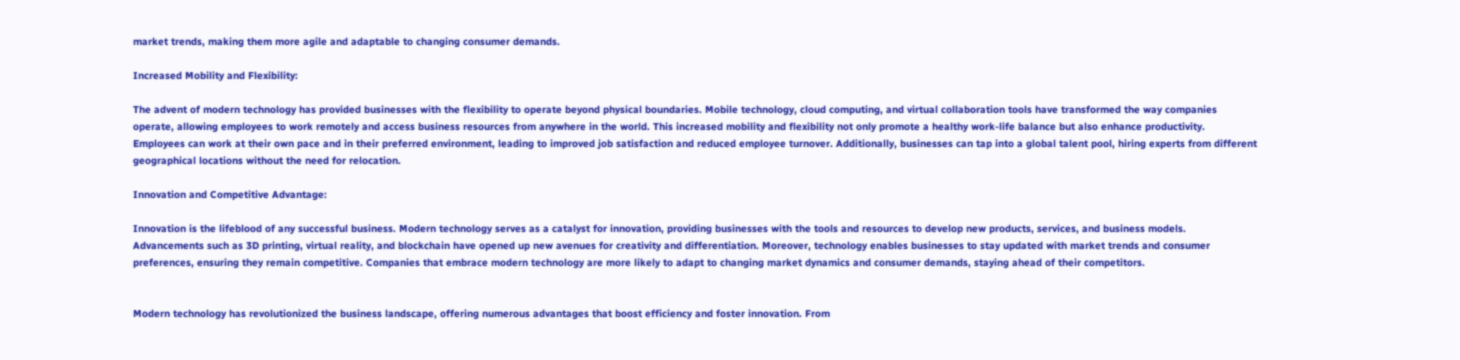market trends, making them more agile and adaptable to changing consumer demands.

Increased Mobility and Flexibility:

The advent of modern technology has provided businesses with the flexibility to operate beyond physical boundaries. Mobile technology, cloud computing, and virtual collaboration tools have transformed the way companies operate, allowing employees to work remotely and access business resources from anywhere in the world. This increased mobility and flexibility not only promote a healthy work-life balance but also enhance productivity. Employees can work at their own pace and in their preferred environment, leading to improved job satisfaction and reduced employee turnover. Additionally, businesses can tap into a global talent pool, hiring experts from different geographical locations without the need for relocation.

Innovation and Competitive Advantage:

Innovation is the lifeblood of any successful business. Modern technology serves as a catalyst for innovation, providing businesses with the tools and resources to develop new products, services, and business models. Advancements such as 3D printing, virtual reality, and blockchain have opened up new avenues for creativity and differentiation. Moreover, technology enables businesses to stay updated with market trends and consumer preferences, ensuring they remain competitive. Companies that embrace modern technology are more likely to adapt to changing market dynamics and consumer demands, staying ahead of their competitors.


Modern technology has revolutionized the business landscape, offering numerous advantages that boost efficiency and foster innovation. From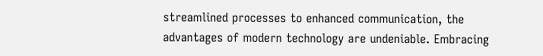streamlined processes to enhanced communication, the advantages of modern technology are undeniable. Embracing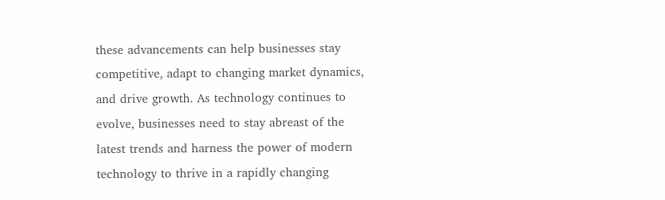these advancements can help businesses stay competitive, adapt to changing market dynamics, and drive growth. As technology continues to evolve, businesses need to stay abreast of the latest trends and harness the power of modern technology to thrive in a rapidly changing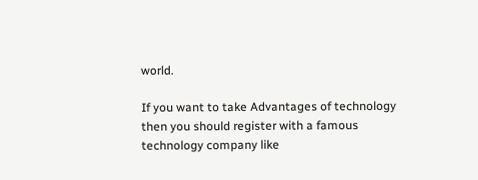world.

If you want to take Advantages of technology then you should register with a famous technology company like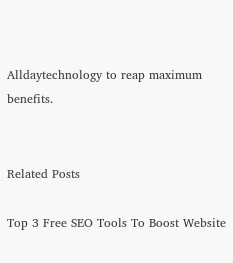Alldaytechnology to reap maximum benefits.


Related Posts

Top 3 Free SEO Tools To Boost Website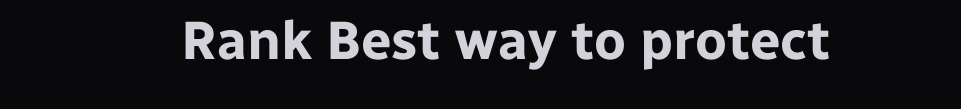Rank Best way to protect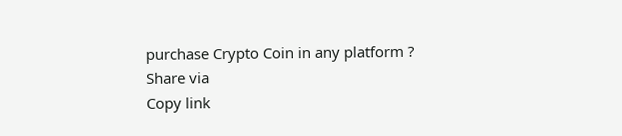purchase Crypto Coin in any platform ?
Share via
Copy link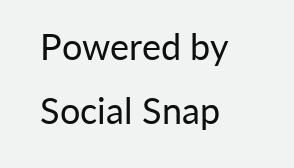Powered by Social Snap